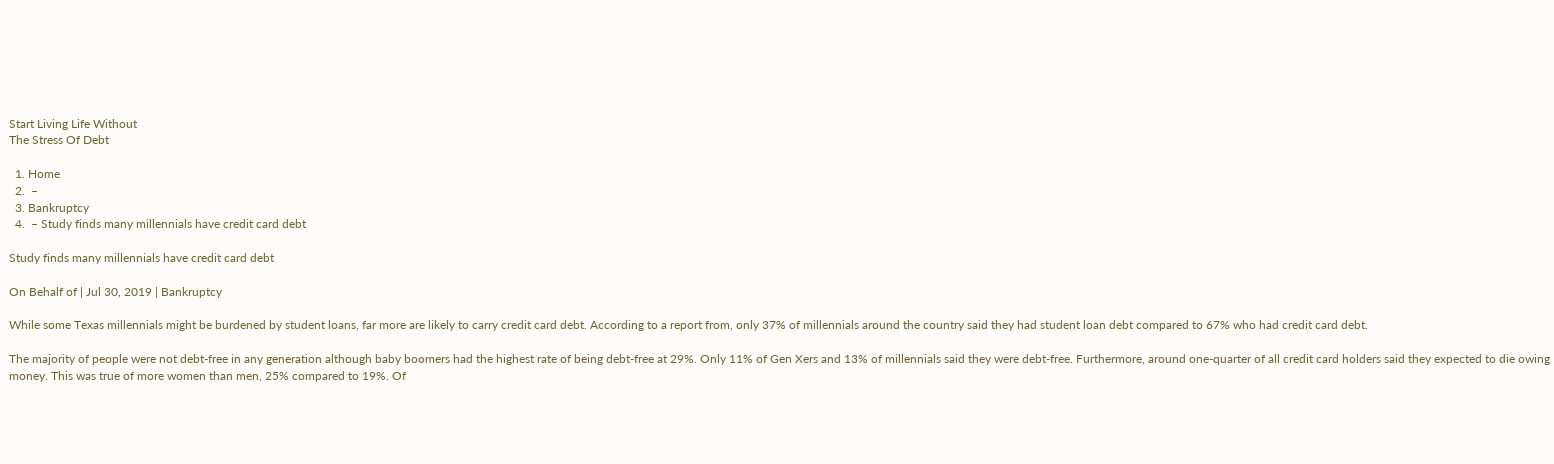Start Living Life Without
The Stress Of Debt

  1. Home
  2.  –
  3. Bankruptcy
  4.  – Study finds many millennials have credit card debt

Study finds many millennials have credit card debt

On Behalf of | Jul 30, 2019 | Bankruptcy

While some Texas millennials might be burdened by student loans, far more are likely to carry credit card debt. According to a report from, only 37% of millennials around the country said they had student loan debt compared to 67% who had credit card debt.

The majority of people were not debt-free in any generation although baby boomers had the highest rate of being debt-free at 29%. Only 11% of Gen Xers and 13% of millennials said they were debt-free. Furthermore, around one-quarter of all credit card holders said they expected to die owing money. This was true of more women than men, 25% compared to 19%. Of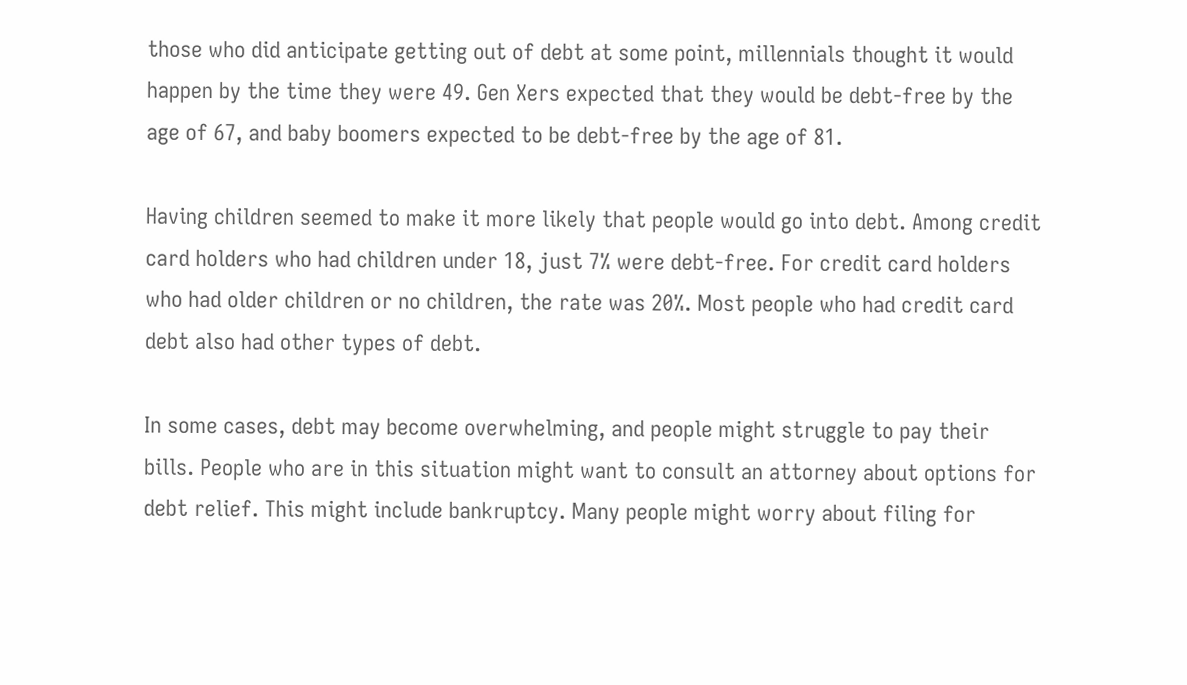those who did anticipate getting out of debt at some point, millennials thought it would happen by the time they were 49. Gen Xers expected that they would be debt-free by the age of 67, and baby boomers expected to be debt-free by the age of 81.

Having children seemed to make it more likely that people would go into debt. Among credit card holders who had children under 18, just 7% were debt-free. For credit card holders who had older children or no children, the rate was 20%. Most people who had credit card debt also had other types of debt.

In some cases, debt may become overwhelming, and people might struggle to pay their bills. People who are in this situation might want to consult an attorney about options for debt relief. This might include bankruptcy. Many people might worry about filing for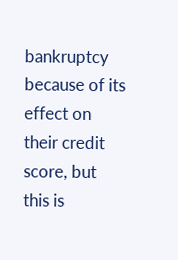bankruptcy because of its effect on their credit score, but this is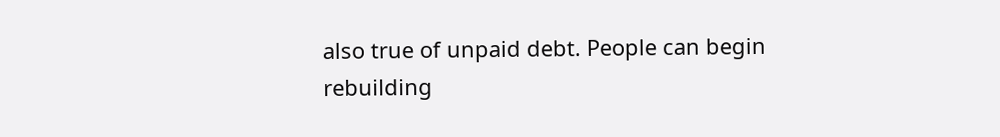also true of unpaid debt. People can begin rebuilding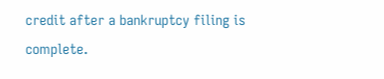credit after a bankruptcy filing is complete.